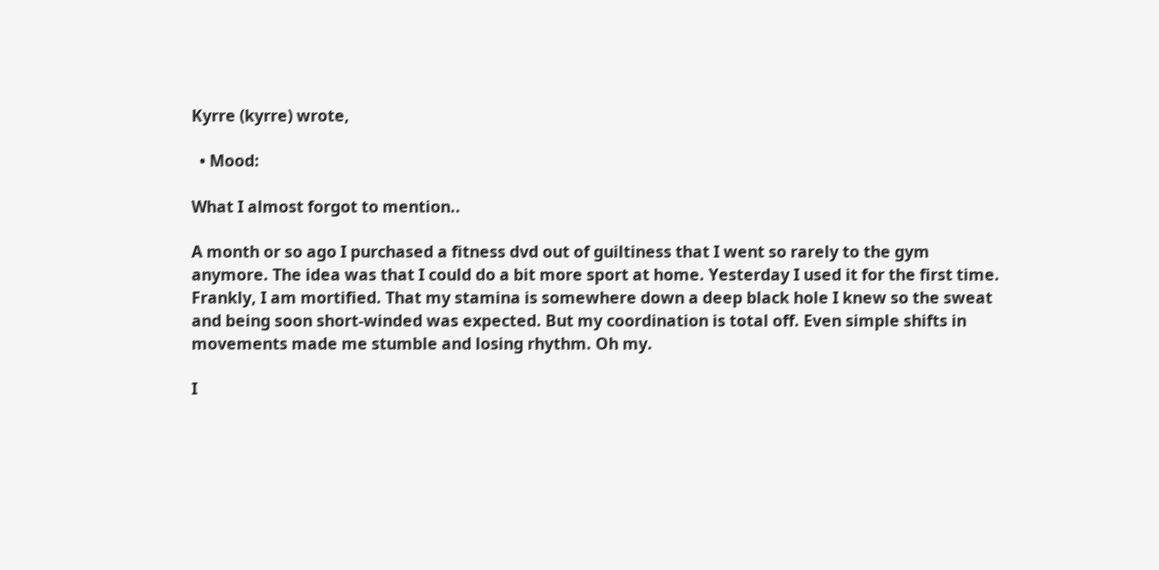Kyrre (kyrre) wrote,

  • Mood:

What I almost forgot to mention..

A month or so ago I purchased a fitness dvd out of guiltiness that I went so rarely to the gym anymore. The idea was that I could do a bit more sport at home. Yesterday I used it for the first time. Frankly, I am mortified. That my stamina is somewhere down a deep black hole I knew so the sweat and being soon short-winded was expected. But my coordination is total off. Even simple shifts in movements made me stumble and losing rhythm. Oh my.

I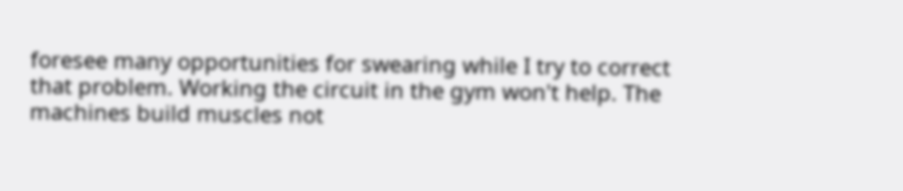foresee many opportunities for swearing while I try to correct that problem. Working the circuit in the gym won't help. The machines build muscles not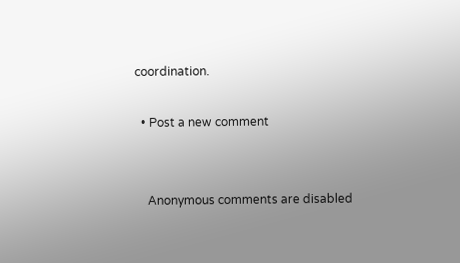coordination.

  • Post a new comment


    Anonymous comments are disabled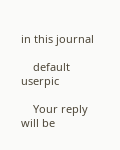in this journal

    default userpic

    Your reply will be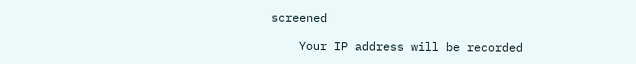screened

    Your IP address will be recorded